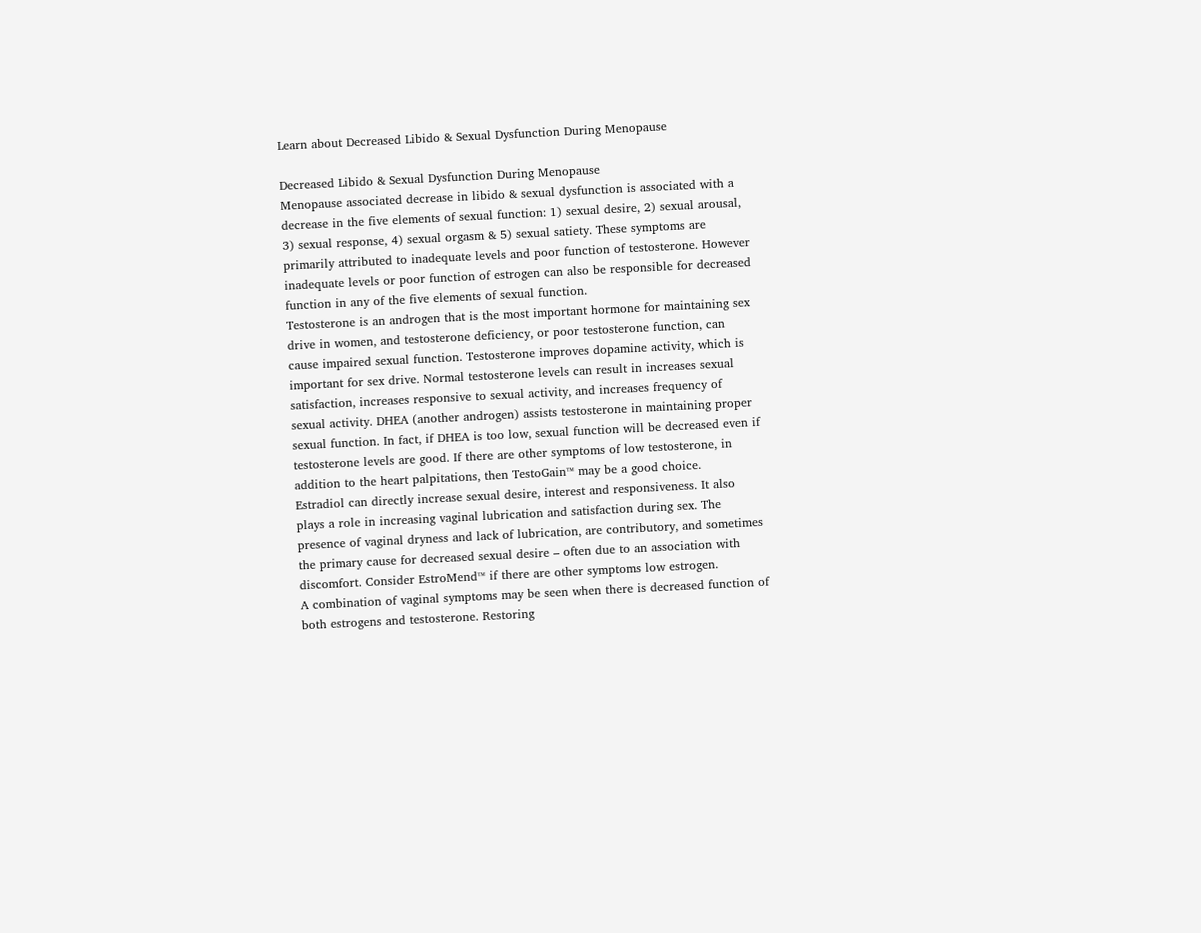Learn about Decreased Libido & Sexual Dysfunction During Menopause

Decreased Libido & Sexual Dysfunction During Menopause
Menopause associated decrease in libido & sexual dysfunction is associated with a decrease in the five elements of sexual function: 1) sexual desire, 2) sexual arousal, 3) sexual response, 4) sexual orgasm & 5) sexual satiety. These symptoms are primarily attributed to inadequate levels and poor function of testosterone. However inadequate levels or poor function of estrogen can also be responsible for decreased function in any of the five elements of sexual function.
Testosterone is an androgen that is the most important hormone for maintaining sex drive in women, and testosterone deficiency, or poor testosterone function, can cause impaired sexual function. Testosterone improves dopamine activity, which is important for sex drive. Normal testosterone levels can result in increases sexual satisfaction, increases responsive to sexual activity, and increases frequency of sexual activity. DHEA (another androgen) assists testosterone in maintaining proper sexual function. In fact, if DHEA is too low, sexual function will be decreased even if testosterone levels are good. If there are other symptoms of low testosterone, in addition to the heart palpitations, then TestoGain™ may be a good choice.
Estradiol can directly increase sexual desire, interest and responsiveness. It also plays a role in increasing vaginal lubrication and satisfaction during sex. The presence of vaginal dryness and lack of lubrication, are contributory, and sometimes the primary cause for decreased sexual desire – often due to an association with discomfort. Consider EstroMend™ if there are other symptoms low estrogen.
A combination of vaginal symptoms may be seen when there is decreased function of both estrogens and testosterone. Restoring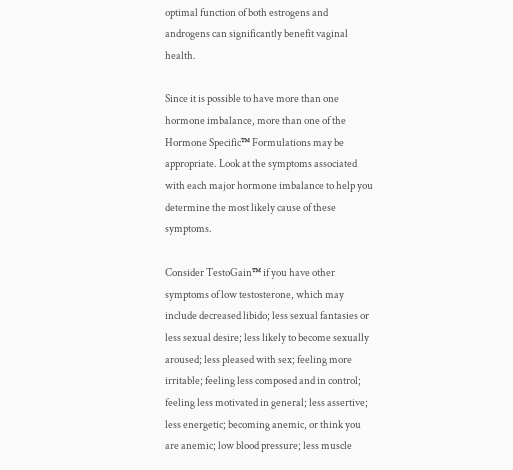optimal function of both estrogens and androgens can significantly benefit vaginal health.

Since it is possible to have more than one hormone imbalance, more than one of the Hormone Specific™ Formulations may be appropriate. Look at the symptoms associated with each major hormone imbalance to help you determine the most likely cause of these symptoms.

Consider TestoGain™ if you have other symptoms of low testosterone, which may include decreased libido; less sexual fantasies or less sexual desire; less likely to become sexually aroused; less pleased with sex; feeling more irritable; feeling less composed and in control; feeling less motivated in general; less assertive; less energetic; becoming anemic, or think you are anemic; low blood pressure; less muscle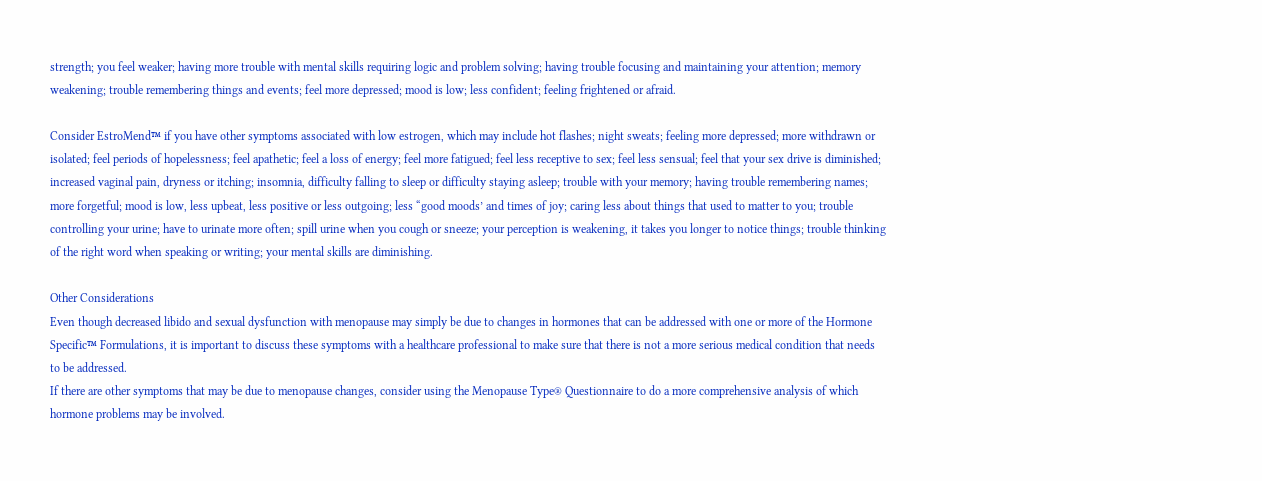strength; you feel weaker; having more trouble with mental skills requiring logic and problem solving; having trouble focusing and maintaining your attention; memory weakening; trouble remembering things and events; feel more depressed; mood is low; less confident; feeling frightened or afraid.

Consider EstroMend™ if you have other symptoms associated with low estrogen, which may include hot flashes; night sweats; feeling more depressed; more withdrawn or isolated; feel periods of hopelessness; feel apathetic; feel a loss of energy; feel more fatigued; feel less receptive to sex; feel less sensual; feel that your sex drive is diminished; increased vaginal pain, dryness or itching; insomnia, difficulty falling to sleep or difficulty staying asleep; trouble with your memory; having trouble remembering names; more forgetful; mood is low, less upbeat, less positive or less outgoing; less “good moods’ and times of joy; caring less about things that used to matter to you; trouble controlling your urine; have to urinate more often; spill urine when you cough or sneeze; your perception is weakening, it takes you longer to notice things; trouble thinking of the right word when speaking or writing; your mental skills are diminishing.

Other Considerations
Even though decreased libido and sexual dysfunction with menopause may simply be due to changes in hormones that can be addressed with one or more of the Hormone Specific™ Formulations, it is important to discuss these symptoms with a healthcare professional to make sure that there is not a more serious medical condition that needs to be addressed.
If there are other symptoms that may be due to menopause changes, consider using the Menopause Type® Questionnaire to do a more comprehensive analysis of which hormone problems may be involved.